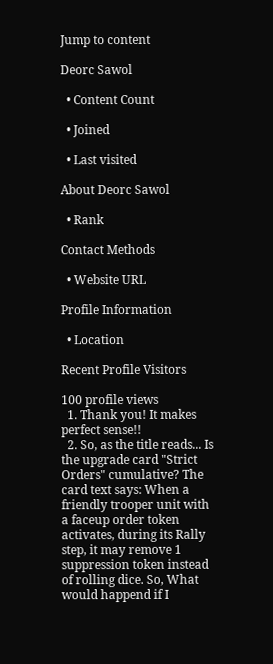Jump to content

Deorc Sawol

  • Content Count

  • Joined

  • Last visited

About Deorc Sawol

  • Rank

Contact Methods

  • Website URL

Profile Information

  • Location

Recent Profile Visitors

100 profile views
  1. Thank you! It makes perfect sense!!
  2. So, as the title reads... Is the upgrade card "Strict Orders" cumulative? The card text says: When a friendly trooper unit with a faceup order token activates, during its Rally step, it may remove 1 suppression token instead of rolling dice. So, What would happend if I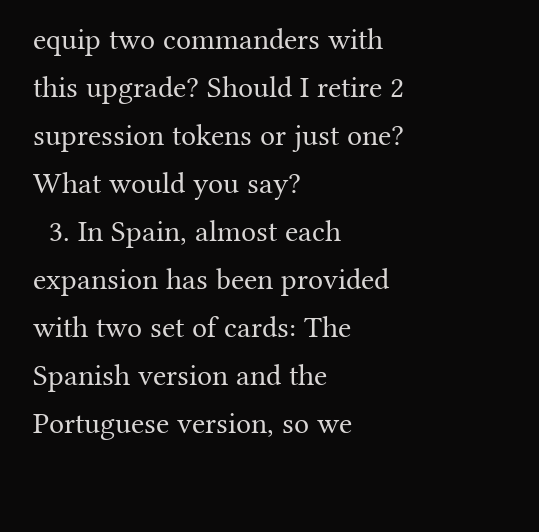equip two commanders with this upgrade? Should I retire 2 supression tokens or just one? What would you say?
  3. In Spain, almost each expansion has been provided with two set of cards: The Spanish version and the Portuguese version, so we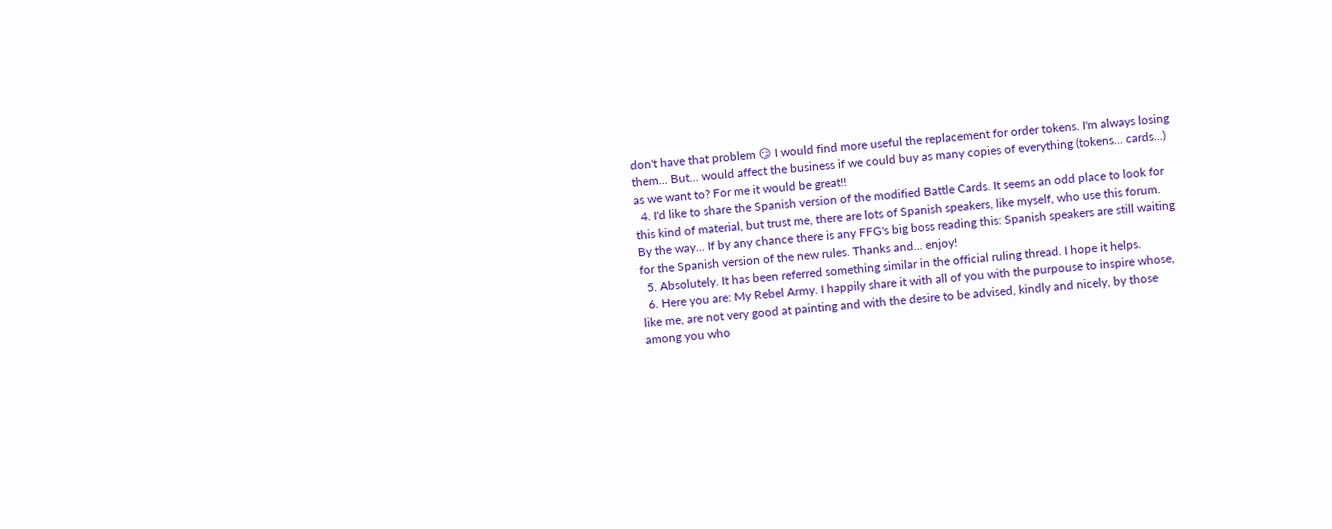don't have that problem 😏 I would find more useful the replacement for order tokens. I'm always losing them... But... would affect the business if we could buy as many copies of everything (tokens... cards...) as we want to? For me it would be great!!
  4. I'd like to share the Spanish version of the modified Battle Cards. It seems an odd place to look for this kind of material, but trust me, there are lots of Spanish speakers, like myself, who use this forum. By the way... If by any chance there is any FFG's big boss reading this: Spanish speakers are still waiting for the Spanish version of the new rules. Thanks and... enjoy!
  5. Absolutely. It has been referred something similar in the official ruling thread. I hope it helps.
  6. Here you are: My Rebel Army. I happily share it with all of you with the purpouse to inspire whose, like me, are not very good at painting and with the desire to be advised, kindly and nicely, by those among you who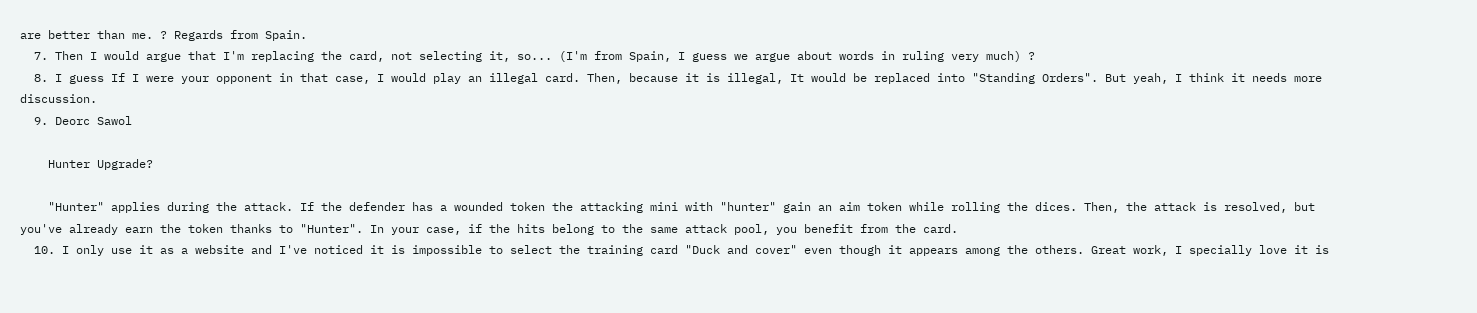are better than me. ? Regards from Spain.
  7. Then I would argue that I'm replacing the card, not selecting it, so... (I'm from Spain, I guess we argue about words in ruling very much) ?
  8. I guess If I were your opponent in that case, I would play an illegal card. Then, because it is illegal, It would be replaced into "Standing Orders". But yeah, I think it needs more discussion.
  9. Deorc Sawol

    Hunter Upgrade?

    "Hunter" applies during the attack. If the defender has a wounded token the attacking mini with "hunter" gain an aim token while rolling the dices. Then, the attack is resolved, but you've already earn the token thanks to "Hunter". In your case, if the hits belong to the same attack pool, you benefit from the card.
  10. I only use it as a website and I've noticed it is impossible to select the training card "Duck and cover" even though it appears among the others. Great work, I specially love it is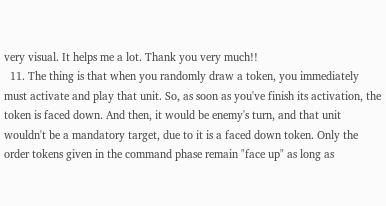very visual. It helps me a lot. Thank you very much!!
  11. The thing is that when you randomly draw a token, you immediately must activate and play that unit. So, as soon as you've finish its activation, the token is faced down. And then, it would be enemy's turn, and that unit wouldn't be a mandatory target, due to it is a faced down token. Only the order tokens given in the command phase remain "face up" as long as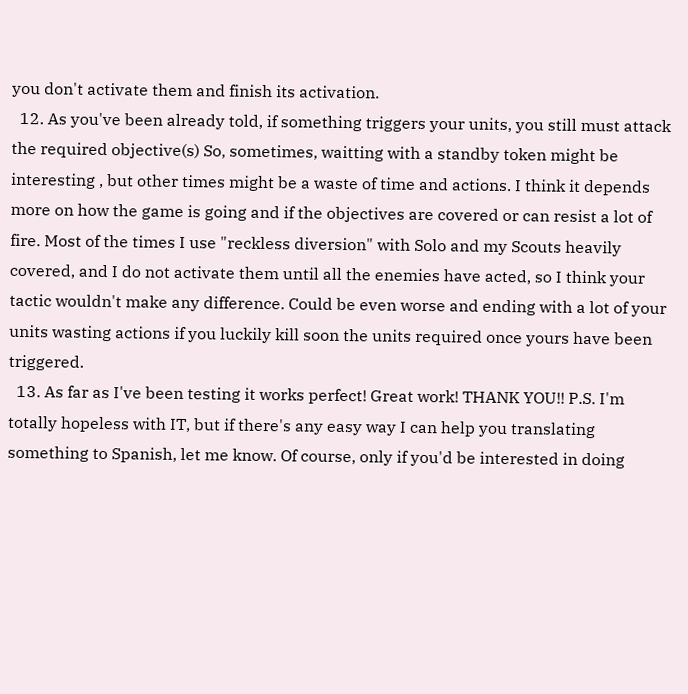you don't activate them and finish its activation.
  12. As you've been already told, if something triggers your units, you still must attack the required objective(s) So, sometimes, waitting with a standby token might be interesting , but other times might be a waste of time and actions. I think it depends more on how the game is going and if the objectives are covered or can resist a lot of fire. Most of the times I use "reckless diversion" with Solo and my Scouts heavily covered, and I do not activate them until all the enemies have acted, so I think your tactic wouldn't make any difference. Could be even worse and ending with a lot of your units wasting actions if you luckily kill soon the units required once yours have been triggered.
  13. As far as I've been testing it works perfect! Great work! THANK YOU!! P.S. I'm totally hopeless with IT, but if there's any easy way I can help you translating something to Spanish, let me know. Of course, only if you'd be interested in doing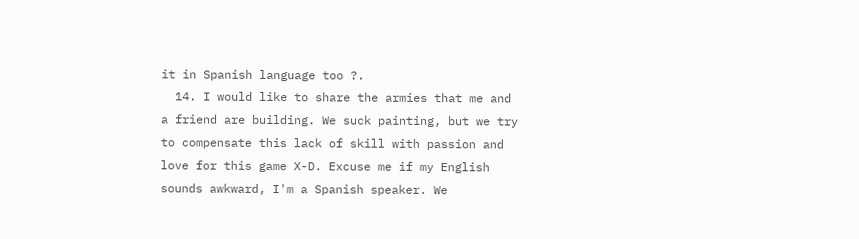it in Spanish language too ?.
  14. I would like to share the armies that me and a friend are building. We suck painting, but we try to compensate this lack of skill with passion and love for this game X-D. Excuse me if my English sounds awkward, I'm a Spanish speaker. We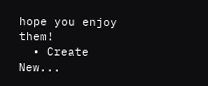hope you enjoy them!
  • Create New...